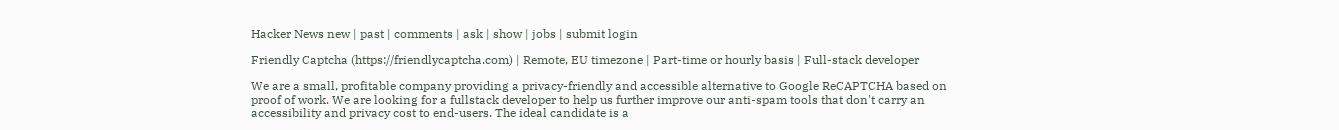Hacker News new | past | comments | ask | show | jobs | submit login

Friendly Captcha (https://friendlycaptcha.com) | Remote, EU timezone | Part-time or hourly basis | Full-stack developer

We are a small, profitable company providing a privacy-friendly and accessible alternative to Google ReCAPTCHA based on proof of work. We are looking for a fullstack developer to help us further improve our anti-spam tools that don't carry an accessibility and privacy cost to end-users. The ideal candidate is a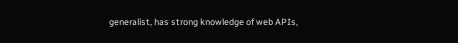generalist, has strong knowledge of web APIs,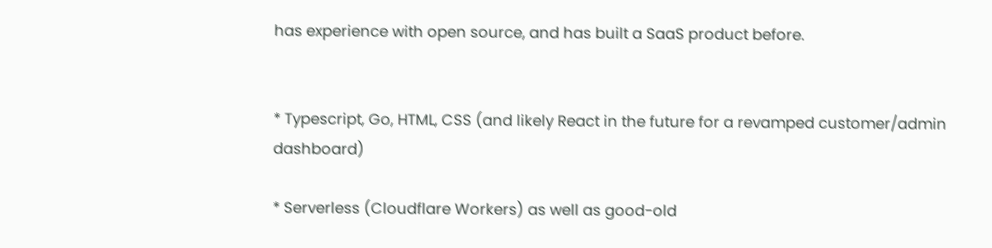has experience with open source, and has built a SaaS product before.


* Typescript, Go, HTML, CSS (and likely React in the future for a revamped customer/admin dashboard)

* Serverless (Cloudflare Workers) as well as good-old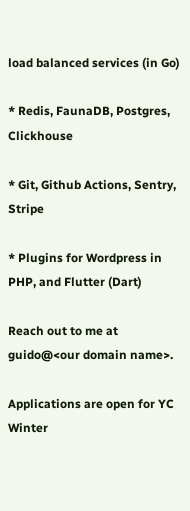load balanced services (in Go)

* Redis, FaunaDB, Postgres, Clickhouse

* Git, Github Actions, Sentry, Stripe

* Plugins for Wordpress in PHP, and Flutter (Dart)

Reach out to me at guido@<our domain name>.

Applications are open for YC Winter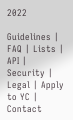2022

Guidelines | FAQ | Lists | API | Security | Legal | Apply to YC | Contact